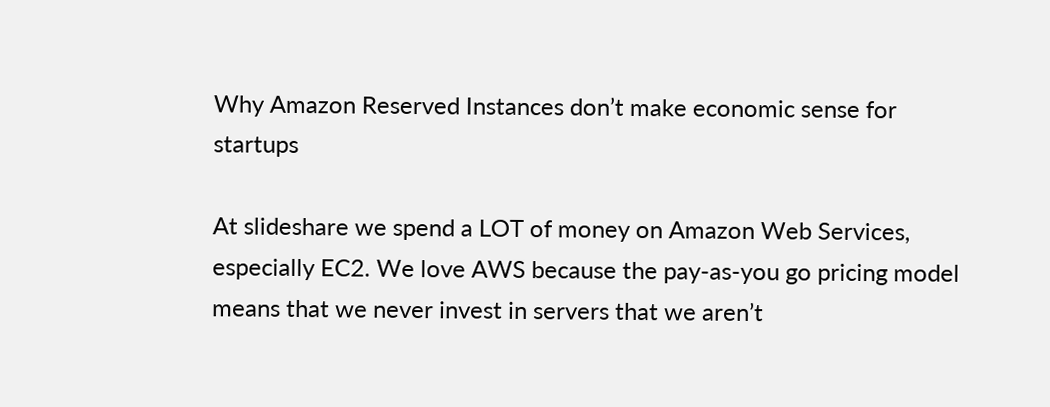Why Amazon Reserved Instances don’t make economic sense for startups

At slideshare we spend a LOT of money on Amazon Web Services, especially EC2. We love AWS because the pay-as-you go pricing model means that we never invest in servers that we aren’t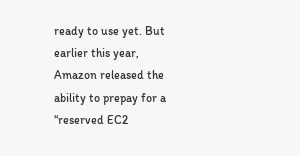ready to use yet. But earlier this year, Amazon released the ability to prepay for a “reserved EC2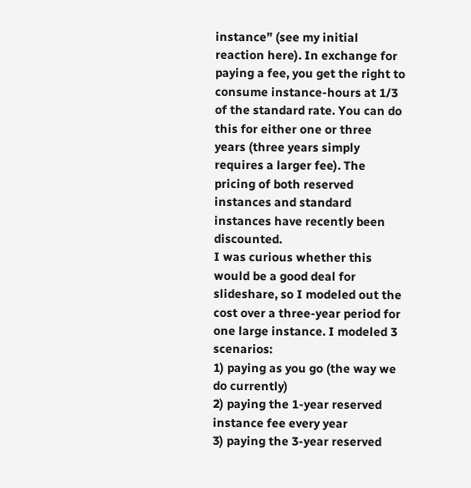instance” (see my initial reaction here). In exchange for paying a fee, you get the right to consume instance-hours at 1/3 of the standard rate. You can do this for either one or three years (three years simply requires a larger fee). The pricing of both reserved instances and standard instances have recently been discounted.
I was curious whether this would be a good deal for slideshare, so I modeled out the cost over a three-year period for one large instance. I modeled 3 scenarios:
1) paying as you go (the way we do currently)
2) paying the 1-year reserved instance fee every year
3) paying the 3-year reserved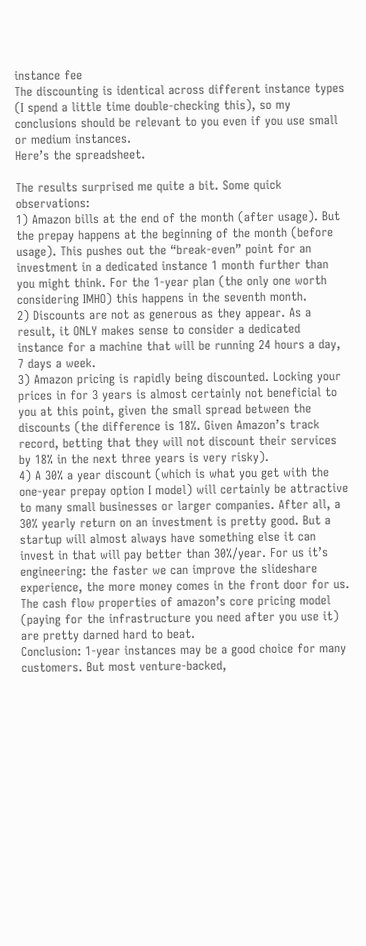instance fee
The discounting is identical across different instance types (I spend a little time double-checking this), so my conclusions should be relevant to you even if you use small or medium instances.
Here’s the spreadsheet.

The results surprised me quite a bit. Some quick observations:
1) Amazon bills at the end of the month (after usage). But the prepay happens at the beginning of the month (before usage). This pushes out the “break-even” point for an investment in a dedicated instance 1 month further than you might think. For the 1-year plan (the only one worth considering IMHO) this happens in the seventh month.
2) Discounts are not as generous as they appear. As a result, it ONLY makes sense to consider a dedicated instance for a machine that will be running 24 hours a day, 7 days a week.
3) Amazon pricing is rapidly being discounted. Locking your prices in for 3 years is almost certainly not beneficial to you at this point, given the small spread between the discounts (the difference is 18%. Given Amazon’s track record, betting that they will not discount their services by 18% in the next three years is very risky).
4) A 30% a year discount (which is what you get with the one-year prepay option I model) will certainly be attractive to many small businesses or larger companies. After all, a 30% yearly return on an investment is pretty good. But a startup will almost always have something else it can invest in that will pay better than 30%/year. For us it’s engineering: the faster we can improve the slideshare experience, the more money comes in the front door for us. The cash flow properties of amazon’s core pricing model (paying for the infrastructure you need after you use it) are pretty darned hard to beat.
Conclusion: 1-year instances may be a good choice for many customers. But most venture-backed,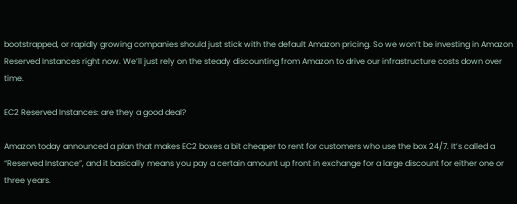bootstrapped, or rapidly growing companies should just stick with the default Amazon pricing. So we won’t be investing in Amazon Reserved Instances right now. We’ll just rely on the steady discounting from Amazon to drive our infrastructure costs down over time.

EC2 Reserved Instances: are they a good deal?

Amazon today announced a plan that makes EC2 boxes a bit cheaper to rent for customers who use the box 24/7. It’s called a “Reserved Instance”, and it basically means you pay a certain amount up front in exchange for a large discount for either one or three years.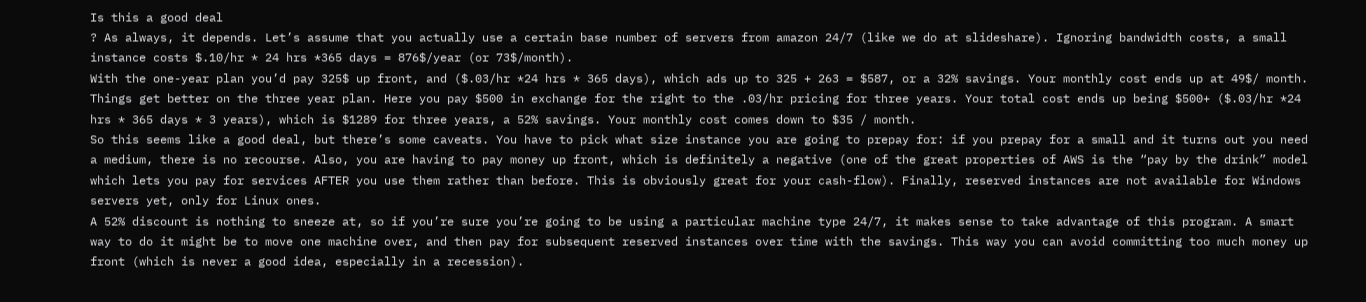Is this a good deal
? As always, it depends. Let’s assume that you actually use a certain base number of servers from amazon 24/7 (like we do at slideshare). Ignoring bandwidth costs, a small instance costs $.10/hr * 24 hrs *365 days = 876$/year (or 73$/month).
With the one-year plan you’d pay 325$ up front, and ($.03/hr *24 hrs * 365 days), which ads up to 325 + 263 = $587, or a 32% savings. Your monthly cost ends up at 49$/ month.
Things get better on the three year plan. Here you pay $500 in exchange for the right to the .03/hr pricing for three years. Your total cost ends up being $500+ ($.03/hr *24 hrs * 365 days * 3 years), which is $1289 for three years, a 52% savings. Your monthly cost comes down to $35 / month.
So this seems like a good deal, but there’s some caveats. You have to pick what size instance you are going to prepay for: if you prepay for a small and it turns out you need a medium, there is no recourse. Also, you are having to pay money up front, which is definitely a negative (one of the great properties of AWS is the “pay by the drink” model which lets you pay for services AFTER you use them rather than before. This is obviously great for your cash-flow). Finally, reserved instances are not available for Windows servers yet, only for Linux ones.
A 52% discount is nothing to sneeze at, so if you’re sure you’re going to be using a particular machine type 24/7, it makes sense to take advantage of this program. A smart way to do it might be to move one machine over, and then pay for subsequent reserved instances over time with the savings. This way you can avoid committing too much money up front (which is never a good idea, especially in a recession).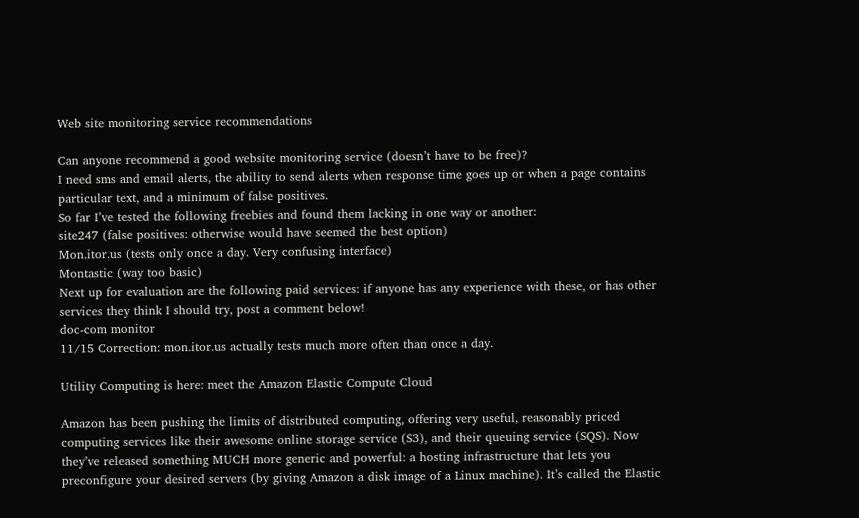Web site monitoring service recommendations

Can anyone recommend a good website monitoring service (doesn’t have to be free)?
I need sms and email alerts, the ability to send alerts when response time goes up or when a page contains particular text, and a minimum of false positives.
So far I’ve tested the following freebies and found them lacking in one way or another:
site247 (false positives: otherwise would have seemed the best option)
Mon.itor.us (tests only once a day. Very confusing interface)
Montastic (way too basic)
Next up for evaluation are the following paid services: if anyone has any experience with these, or has other services they think I should try, post a comment below!
doc-com monitor
11/15 Correction: mon.itor.us actually tests much more often than once a day.

Utility Computing is here: meet the Amazon Elastic Compute Cloud

Amazon has been pushing the limits of distributed computing, offering very useful, reasonably priced computing services like their awesome online storage service (S3), and their queuing service (SQS). Now they’ve released something MUCH more generic and powerful: a hosting infrastructure that lets you preconfigure your desired servers (by giving Amazon a disk image of a Linux machine). It’s called the Elastic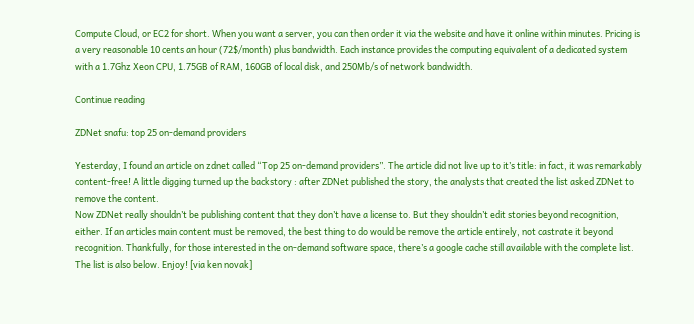Compute Cloud, or EC2 for short. When you want a server, you can then order it via the website and have it online within minutes. Pricing is a very reasonable 10 cents an hour (72$/month) plus bandwidth. Each instance provides the computing equivalent of a dedicated system with a 1.7Ghz Xeon CPU, 1.75GB of RAM, 160GB of local disk, and 250Mb/s of network bandwidth.

Continue reading

ZDNet snafu: top 25 on-demand providers

Yesterday, I found an article on zdnet called “Top 25 on-demand providers”. The article did not live up to it’s title: in fact, it was remarkably content-free! A little digging turned up the backstory : after ZDNet published the story, the analysts that created the list asked ZDNet to remove the content.
Now ZDNet really shouldn’t be publishing content that they don’t have a license to. But they shouldn’t edit stories beyond recognition, either. If an articles main content must be removed, the best thing to do would be remove the article entirely, not castrate it beyond recognition. Thankfully, for those interested in the on-demand software space, there’s a google cache still available with the complete list. The list is also below. Enjoy! [via ken novak]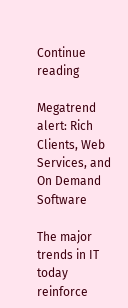Continue reading

Megatrend alert: Rich Clients, Web Services, and On Demand Software

The major trends in IT today reinforce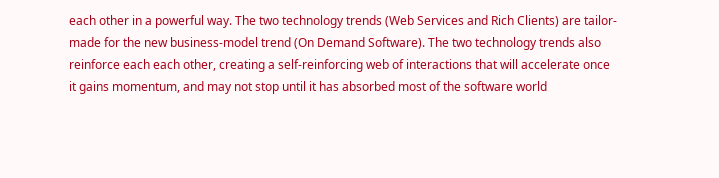each other in a powerful way. The two technology trends (Web Services and Rich Clients) are tailor-made for the new business-model trend (On Demand Software). The two technology trends also reinforce each each other, creating a self-reinforcing web of interactions that will accelerate once it gains momentum, and may not stop until it has absorbed most of the software world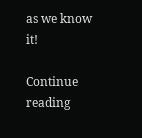as we know it!

Continue reading